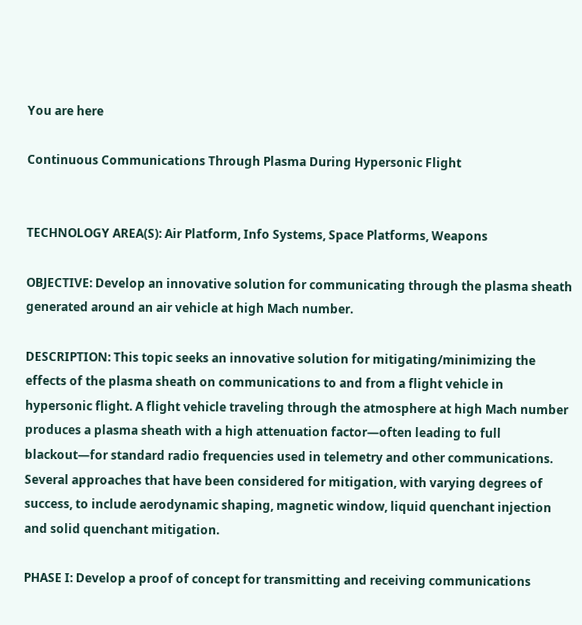You are here

Continuous Communications Through Plasma During Hypersonic Flight


TECHNOLOGY AREA(S): Air Platform, Info Systems, Space Platforms, Weapons

OBJECTIVE: Develop an innovative solution for communicating through the plasma sheath generated around an air vehicle at high Mach number.

DESCRIPTION: This topic seeks an innovative solution for mitigating/minimizing the effects of the plasma sheath on communications to and from a flight vehicle in hypersonic flight. A flight vehicle traveling through the atmosphere at high Mach number produces a plasma sheath with a high attenuation factor—often leading to full blackout—for standard radio frequencies used in telemetry and other communications. Several approaches that have been considered for mitigation, with varying degrees of success, to include aerodynamic shaping, magnetic window, liquid quenchant injection and solid quenchant mitigation.

PHASE I: Develop a proof of concept for transmitting and receiving communications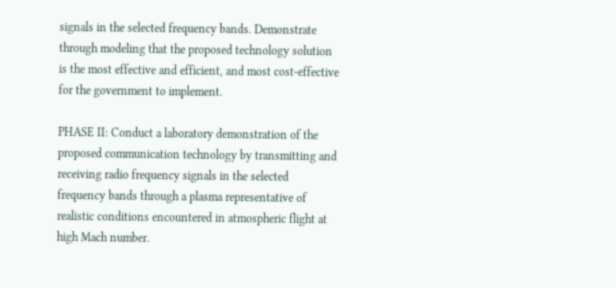signals in the selected frequency bands. Demonstrate through modeling that the proposed technology solution is the most effective and efficient, and most cost-effective for the government to implement.

PHASE II: Conduct a laboratory demonstration of the proposed communication technology by transmitting and receiving radio frequency signals in the selected frequency bands through a plasma representative of realistic conditions encountered in atmospheric flight at high Mach number.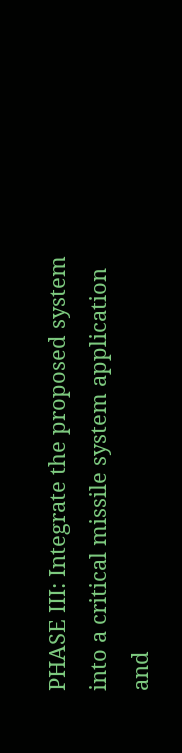PHASE III: Integrate the proposed system into a critical missile system application and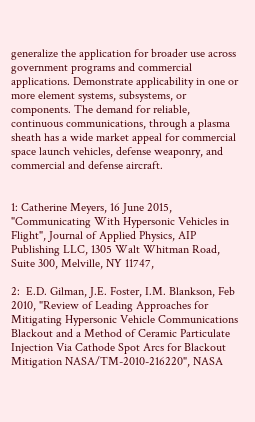generalize the application for broader use across government programs and commercial applications. Demonstrate applicability in one or more element systems, subsystems, or components. The demand for reliable, continuous communications, through a plasma sheath has a wide market appeal for commercial space launch vehicles, defense weaponry, and commercial and defense aircraft.


1: Catherine Meyers, 16 June 2015, "Communicating With Hypersonic Vehicles in Flight", Journal of Applied Physics, AIP Publishing LLC, 1305 Walt Whitman Road, Suite 300, Melville, NY 11747,

2:  E.D. Gilman, J.E. Foster, I.M. Blankson, Feb 2010, "Review of Leading Approaches for Mitigating Hypersonic Vehicle Communications Blackout and a Method of Ceramic Particulate Injection Via Cathode Spot Arcs for Blackout Mitigation NASA/TM-2010-216220", NASA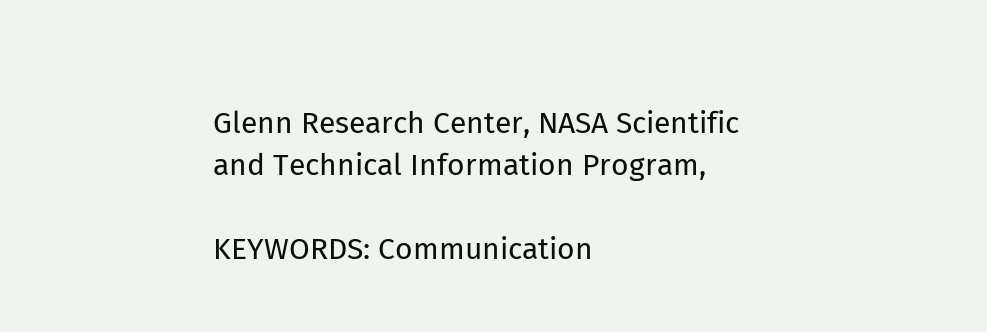Glenn Research Center, NASA Scientific and Technical Information Program,

KEYWORDS: Communication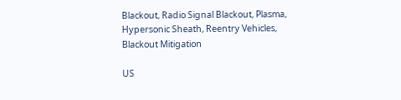Blackout, Radio Signal Blackout, Plasma, Hypersonic Sheath, Reentry Vehicles, Blackout Mitigation

US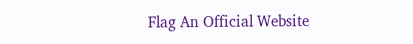Flag An Official Website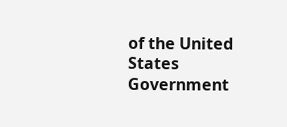of the United States Government